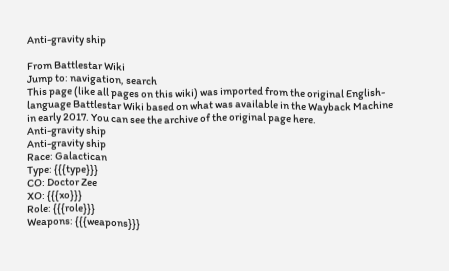Anti-gravity ship

From Battlestar Wiki
Jump to: navigation, search
This page (like all pages on this wiki) was imported from the original English-language Battlestar Wiki based on what was available in the Wayback Machine in early 2017. You can see the archive of the original page here.
Anti-gravity ship
Anti-gravity ship
Race: Galactican
Type: {{{type}}}
CO: Doctor Zee
XO: {{{xo}}}
Role: {{{role}}}
Weapons: {{{weapons}}}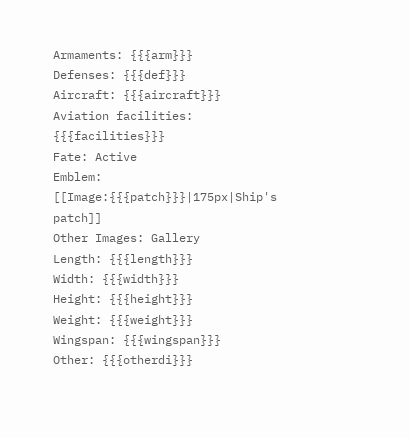Armaments: {{{arm}}}
Defenses: {{{def}}}
Aircraft: {{{aircraft}}}
Aviation facilities: {{{facilities}}}
Fate: Active
Emblem: [[Image:{{{patch}}}|175px|Ship's patch]]
Other Images: Gallery
Length: {{{length}}}
Width: {{{width}}}
Height: {{{height}}}
Weight: {{{weight}}}
Wingspan: {{{wingspan}}}
Other: {{{otherdi}}}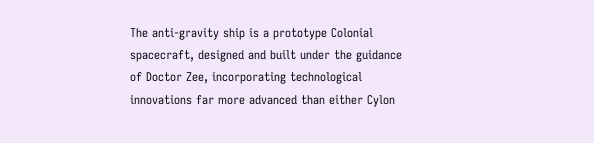The anti-gravity ship is a prototype Colonial spacecraft, designed and built under the guidance of Doctor Zee, incorporating technological innovations far more advanced than either Cylon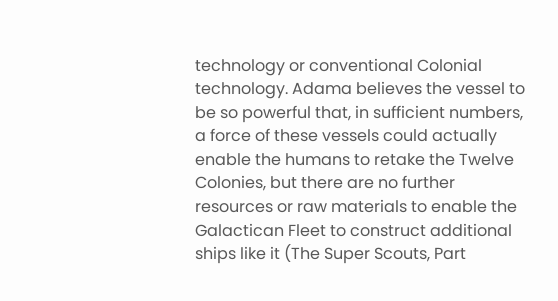technology or conventional Colonial technology. Adama believes the vessel to be so powerful that, in sufficient numbers, a force of these vessels could actually enable the humans to retake the Twelve Colonies, but there are no further resources or raw materials to enable the Galactican Fleet to construct additional ships like it (The Super Scouts, Part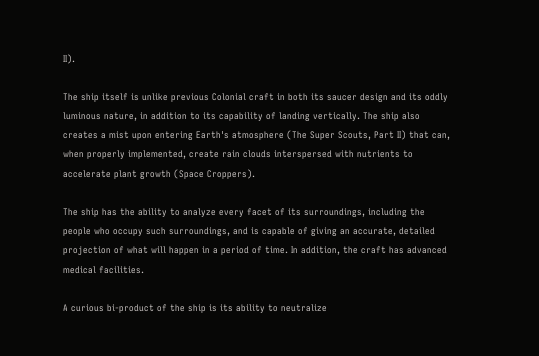II).

The ship itself is unlike previous Colonial craft in both its saucer design and its oddly luminous nature, in addition to its capability of landing vertically. The ship also creates a mist upon entering Earth's atmosphere (The Super Scouts, Part II) that can, when properly implemented, create rain clouds interspersed with nutrients to accelerate plant growth (Space Croppers).

The ship has the ability to analyze every facet of its surroundings, including the people who occupy such surroundings, and is capable of giving an accurate, detailed projection of what will happen in a period of time. In addition, the craft has advanced medical facilities.

A curious bi-product of the ship is its ability to neutralize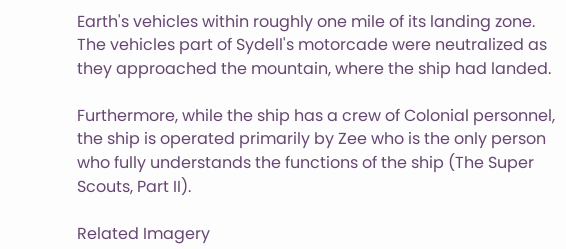Earth's vehicles within roughly one mile of its landing zone. The vehicles part of Sydell's motorcade were neutralized as they approached the mountain, where the ship had landed.

Furthermore, while the ship has a crew of Colonial personnel, the ship is operated primarily by Zee who is the only person who fully understands the functions of the ship (The Super Scouts, Part II).

Related Imagery